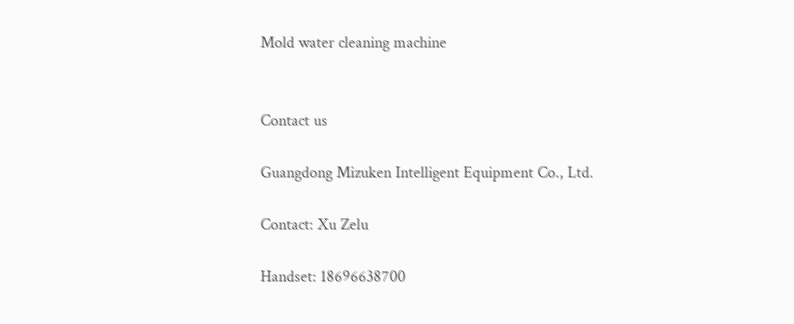Mold water cleaning machine


Contact us

Guangdong Mizuken Intelligent Equipment Co., Ltd.

Contact: Xu Zelu

Handset: 18696638700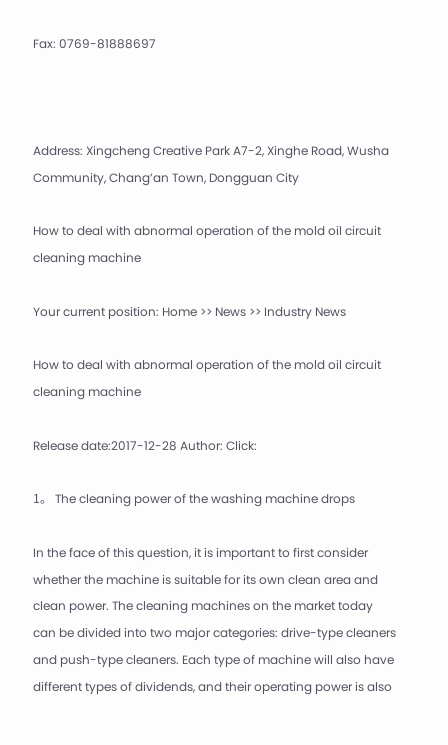Fax: 0769-81888697



Address: Xingcheng Creative Park A7-2, Xinghe Road, Wusha Community, Chang’an Town, Dongguan City

How to deal with abnormal operation of the mold oil circuit cleaning machine

Your current position: Home >> News >> Industry News

How to deal with abnormal operation of the mold oil circuit cleaning machine

Release date:2017-12-28 Author: Click:

1。 The cleaning power of the washing machine drops

In the face of this question, it is important to first consider whether the machine is suitable for its own clean area and clean power. The cleaning machines on the market today can be divided into two major categories: drive-type cleaners and push-type cleaners. Each type of machine will also have different types of dividends, and their operating power is also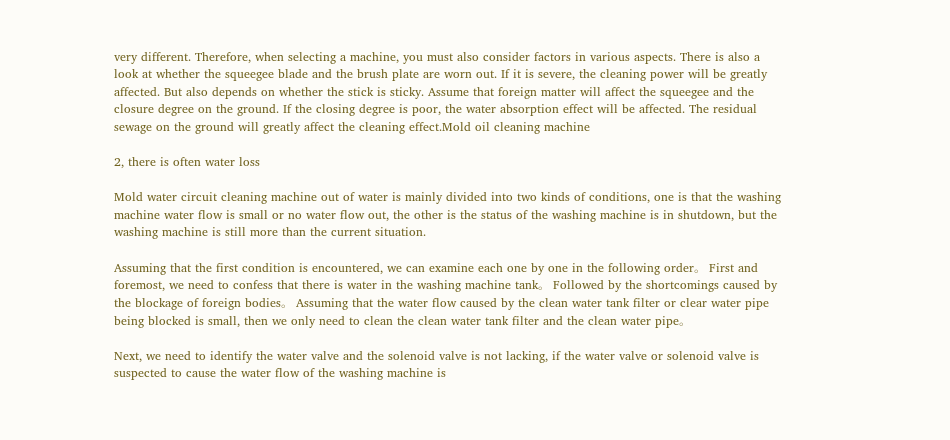very different. Therefore, when selecting a machine, you must also consider factors in various aspects. There is also a look at whether the squeegee blade and the brush plate are worn out. If it is severe, the cleaning power will be greatly affected. But also depends on whether the stick is sticky. Assume that foreign matter will affect the squeegee and the closure degree on the ground. If the closing degree is poor, the water absorption effect will be affected. The residual sewage on the ground will greatly affect the cleaning effect.Mold oil cleaning machine

2, there is often water loss

Mold water circuit cleaning machine out of water is mainly divided into two kinds of conditions, one is that the washing machine water flow is small or no water flow out, the other is the status of the washing machine is in shutdown, but the washing machine is still more than the current situation.

Assuming that the first condition is encountered, we can examine each one by one in the following order。 First and foremost, we need to confess that there is water in the washing machine tank。 Followed by the shortcomings caused by the blockage of foreign bodies。 Assuming that the water flow caused by the clean water tank filter or clear water pipe being blocked is small, then we only need to clean the clean water tank filter and the clean water pipe。

Next, we need to identify the water valve and the solenoid valve is not lacking, if the water valve or solenoid valve is suspected to cause the water flow of the washing machine is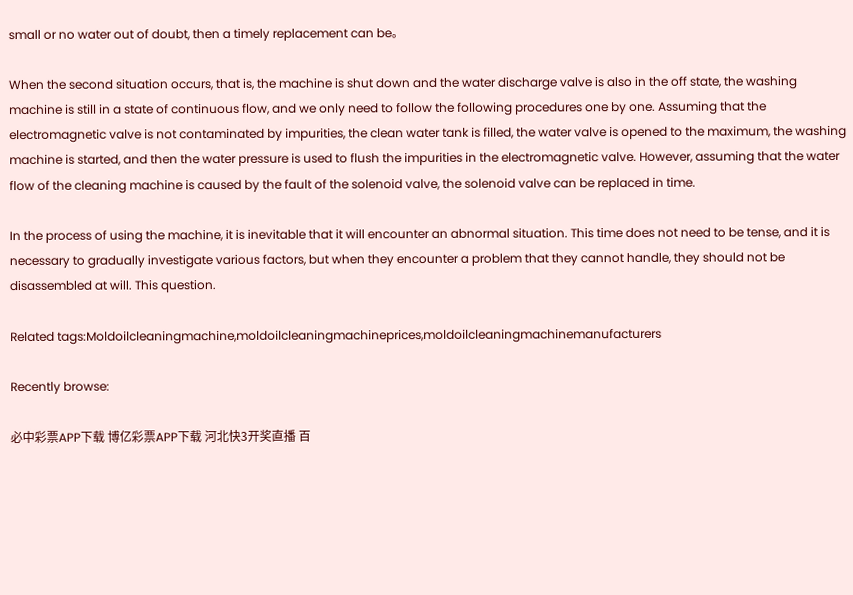small or no water out of doubt, then a timely replacement can be。

When the second situation occurs, that is, the machine is shut down and the water discharge valve is also in the off state, the washing machine is still in a state of continuous flow, and we only need to follow the following procedures one by one. Assuming that the electromagnetic valve is not contaminated by impurities, the clean water tank is filled, the water valve is opened to the maximum, the washing machine is started, and then the water pressure is used to flush the impurities in the electromagnetic valve. However, assuming that the water flow of the cleaning machine is caused by the fault of the solenoid valve, the solenoid valve can be replaced in time.

In the process of using the machine, it is inevitable that it will encounter an abnormal situation. This time does not need to be tense, and it is necessary to gradually investigate various factors, but when they encounter a problem that they cannot handle, they should not be disassembled at will. This question.

Related tags:Moldoilcleaningmachine,moldoilcleaningmachineprices,moldoilcleaningmachinemanufacturers

Recently browse:

必中彩票APP下载 博亿彩票APP下载 河北快3开奖直播 百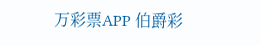万彩票APP 伯爵彩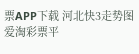票APP下载 河北快3走势图 爱淘彩票平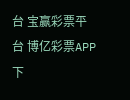台 宝赢彩票平台 博亿彩票APP下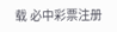载 必中彩票注册